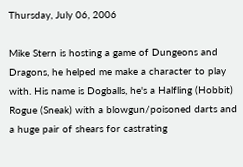Thursday, July 06, 2006

Mike Stern is hosting a game of Dungeons and Dragons, he helped me make a character to play with. His name is Dogballs, he's a Halfling (Hobbit) Rogue (Sneak) with a blowgun/poisoned darts and a huge pair of shears for castrating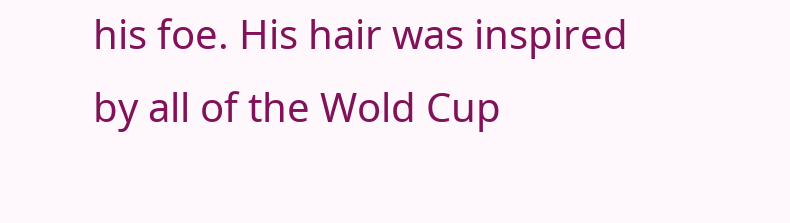his foe. His hair was inspired by all of the Wold Cup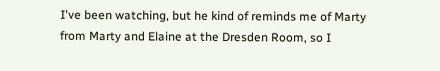I've been watching, but he kind of reminds me of Marty from Marty and Elaine at the Dresden Room, so I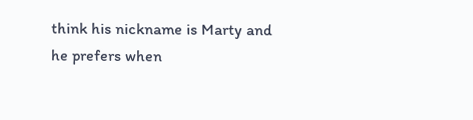think his nickname is Marty and he prefers when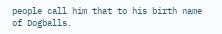people call him that to his birth name of Dogballs.